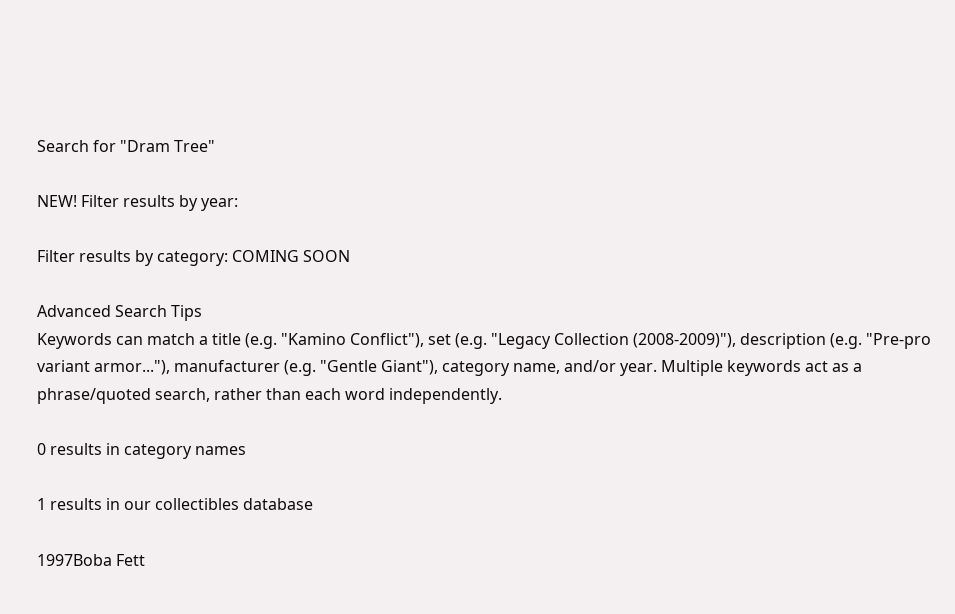Search for "Dram Tree"

NEW! Filter results by year:

Filter results by category: COMING SOON

Advanced Search Tips
Keywords can match a title (e.g. "Kamino Conflict"), set (e.g. "Legacy Collection (2008-2009)"), description (e.g. "Pre-pro variant armor..."), manufacturer (e.g. "Gentle Giant"), category name, and/or year. Multiple keywords act as a phrase/quoted search, rather than each word independently.

0 results in category names

1 results in our collectibles database

1997Boba Fett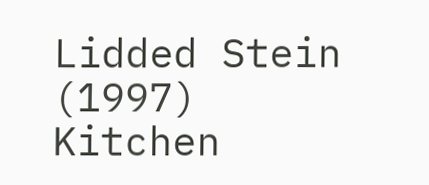Lidded Stein (1997)
Kitchen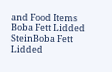and Food Items
Boba Fett Lidded SteinBoba Fett Lidded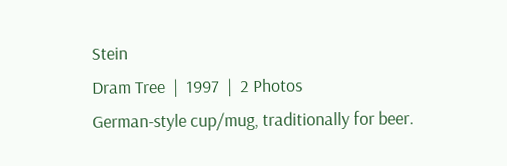Stein
Dram Tree  |  1997  |  2 Photos
German-style cup/mug, traditionally for beer.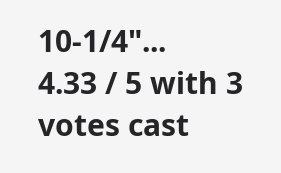10-1/4"...
4.33 / 5 with 3 votes cast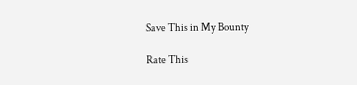Save This in My Bounty

Rate This